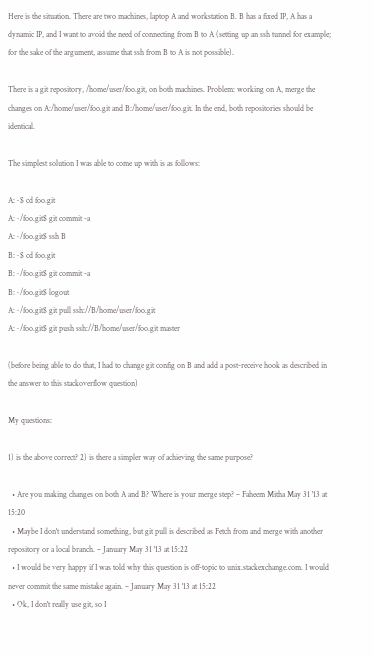Here is the situation. There are two machines, laptop A and workstation B. B has a fixed IP, A has a dynamic IP, and I want to avoid the need of connecting from B to A (setting up an ssh tunnel for example; for the sake of the argument, assume that ssh from B to A is not possible).

There is a git repository, /home/user/foo.git, on both machines. Problem: working on A, merge the changes on A:/home/user/foo.git and B:/home/user/foo.git. In the end, both repositories should be identical.

The simplest solution I was able to come up with is as follows:

A:~$ cd foo.git
A:~/foo.git$ git commit -a
A:~/foo.git$ ssh B
B:~$ cd foo.git
B:~/foo.git$ git commit -a
B:~/foo.git$ logout
A:~/foo.git$ git pull ssh://B/home/user/foo.git
A:~/foo.git$ git push ssh://B/home/user/foo.git master

(before being able to do that, I had to change git config on B and add a post-receive hook as described in the answer to this stackoverflow question)

My questions:

1) is the above correct? 2) is there a simpler way of achieving the same purpose?

  • Are you making changes on both A and B? Where is your merge step? – Faheem Mitha May 31 '13 at 15:20
  • Maybe I don't understand something, but git pull is described as Fetch from and merge with another repository or a local branch. – January May 31 '13 at 15:22
  • I would be very happy if I was told why this question is off-topic to unix.stackexchange.com. I would never commit the same mistake again. – January May 31 '13 at 15:22
  • Ok, I don't really use git, so I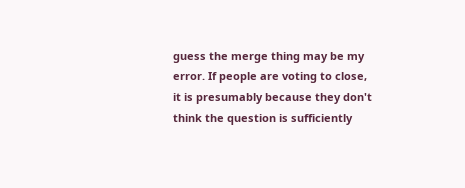guess the merge thing may be my error. If people are voting to close, it is presumably because they don't think the question is sufficiently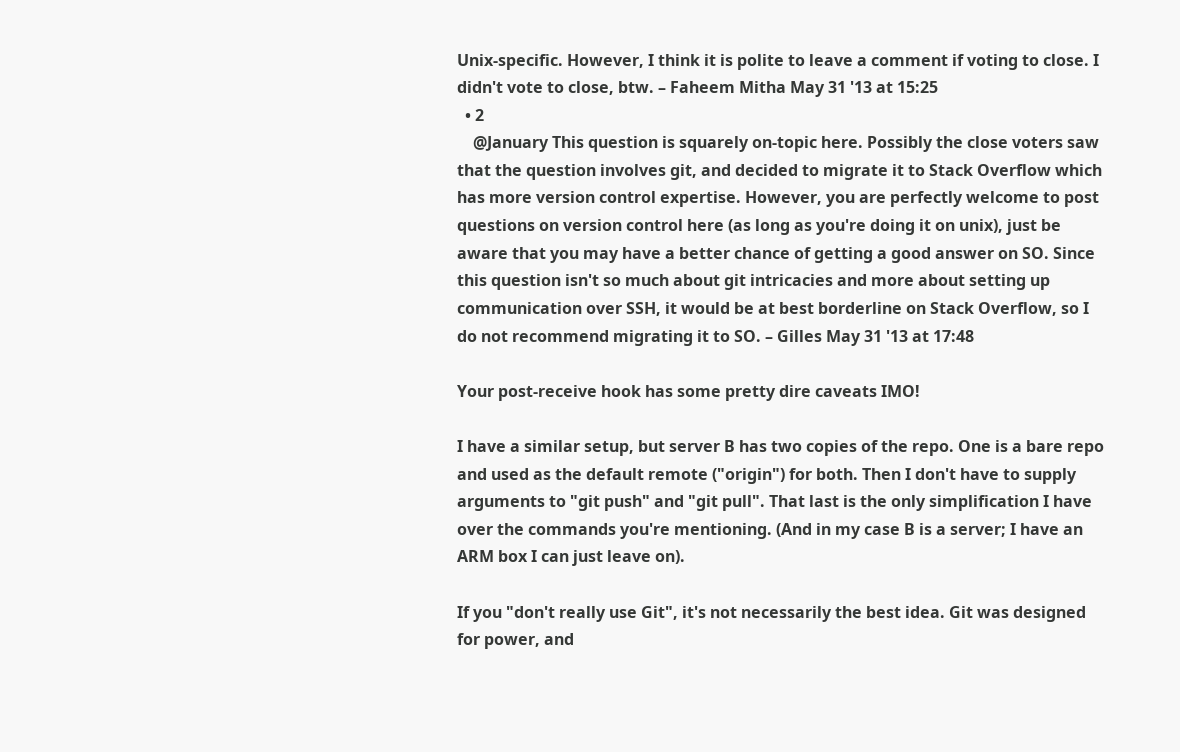Unix-specific. However, I think it is polite to leave a comment if voting to close. I didn't vote to close, btw. – Faheem Mitha May 31 '13 at 15:25
  • 2
    @January This question is squarely on-topic here. Possibly the close voters saw that the question involves git, and decided to migrate it to Stack Overflow which has more version control expertise. However, you are perfectly welcome to post questions on version control here (as long as you're doing it on unix), just be aware that you may have a better chance of getting a good answer on SO. Since this question isn't so much about git intricacies and more about setting up communication over SSH, it would be at best borderline on Stack Overflow, so I do not recommend migrating it to SO. – Gilles May 31 '13 at 17:48

Your post-receive hook has some pretty dire caveats IMO!

I have a similar setup, but server B has two copies of the repo. One is a bare repo and used as the default remote ("origin") for both. Then I don't have to supply arguments to "git push" and "git pull". That last is the only simplification I have over the commands you're mentioning. (And in my case B is a server; I have an ARM box I can just leave on).

If you "don't really use Git", it's not necessarily the best idea. Git was designed for power, and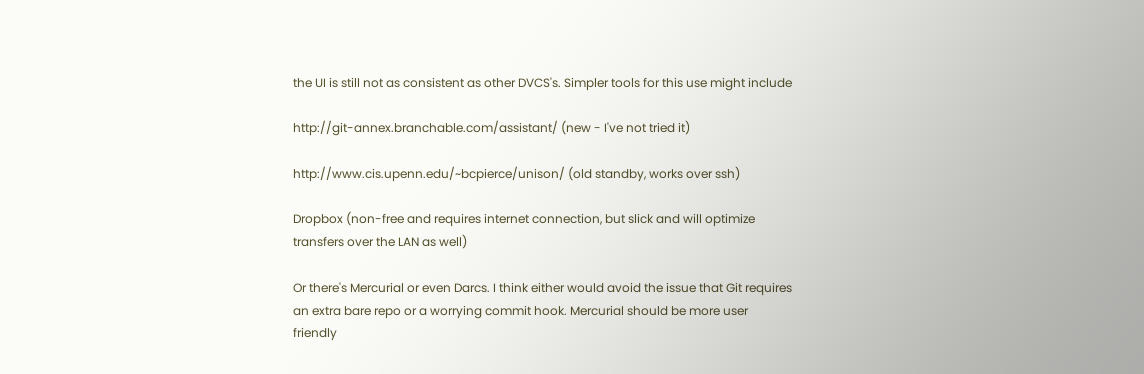the UI is still not as consistent as other DVCS's. Simpler tools for this use might include

http://git-annex.branchable.com/assistant/ (new - I've not tried it)

http://www.cis.upenn.edu/~bcpierce/unison/ (old standby, works over ssh)

Dropbox (non-free and requires internet connection, but slick and will optimize transfers over the LAN as well)

Or there's Mercurial or even Darcs. I think either would avoid the issue that Git requires an extra bare repo or a worrying commit hook. Mercurial should be more user friendly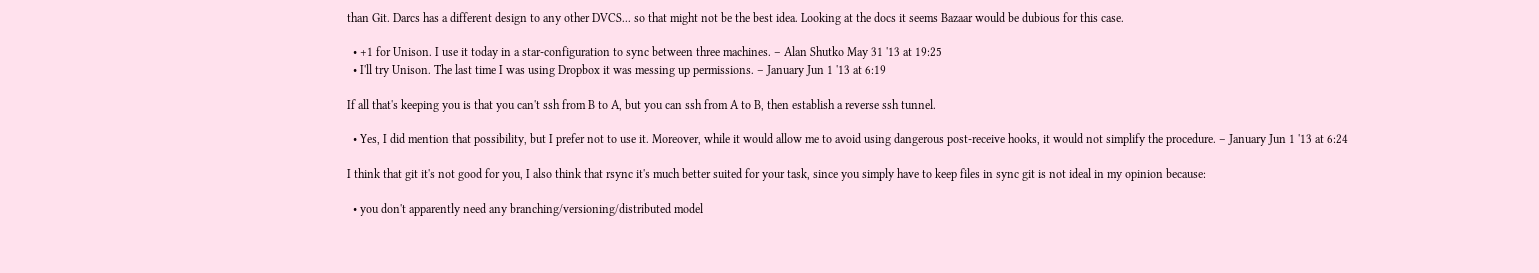than Git. Darcs has a different design to any other DVCS... so that might not be the best idea. Looking at the docs it seems Bazaar would be dubious for this case.

  • +1 for Unison. I use it today in a star-configuration to sync between three machines. – Alan Shutko May 31 '13 at 19:25
  • I'll try Unison. The last time I was using Dropbox it was messing up permissions. – January Jun 1 '13 at 6:19

If all that's keeping you is that you can't ssh from B to A, but you can ssh from A to B, then establish a reverse ssh tunnel.

  • Yes, I did mention that possibility, but I prefer not to use it. Moreover, while it would allow me to avoid using dangerous post-receive hooks, it would not simplify the procedure. – January Jun 1 '13 at 6:24

I think that git it's not good for you, I also think that rsync it's much better suited for your task, since you simply have to keep files in sync git is not ideal in my opinion because:

  • you don't apparently need any branching/versioning/distributed model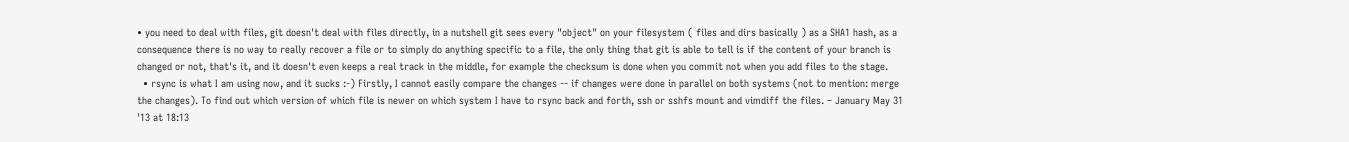• you need to deal with files, git doesn't deal with files directly, in a nutshell git sees every "object" on your filesystem ( files and dirs basically ) as a SHA1 hash, as a consequence there is no way to really recover a file or to simply do anything specific to a file, the only thing that git is able to tell is if the content of your branch is changed or not, that's it, and it doesn't even keeps a real track in the middle, for example the checksum is done when you commit not when you add files to the stage.
  • rsync is what I am using now, and it sucks :-) Firstly, I cannot easily compare the changes -- if changes were done in parallel on both systems (not to mention: merge the changes). To find out which version of which file is newer on which system I have to rsync back and forth, ssh or sshfs mount and vimdiff the files. – January May 31 '13 at 18:13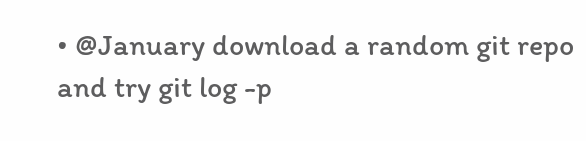• @January download a random git repo and try git log -p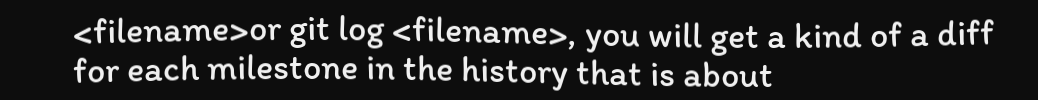<filename>or git log <filename>, you will get a kind of a diff for each milestone in the history that is about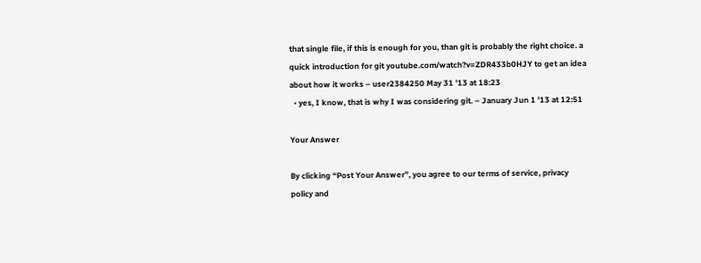that single file, if this is enough for you, than git is probably the right choice. a quick introduction for git youtube.com/watch?v=ZDR433b0HJY to get an idea about how it works – user2384250 May 31 '13 at 18:23
  • yes, I know, that is why I was considering git. – January Jun 1 '13 at 12:51

Your Answer

By clicking “Post Your Answer”, you agree to our terms of service, privacy policy and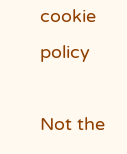cookie policy

Not the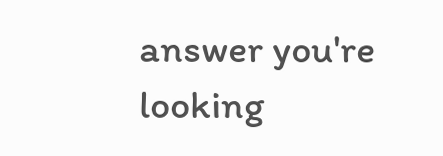answer you're looking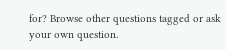for? Browse other questions tagged or ask your own question.